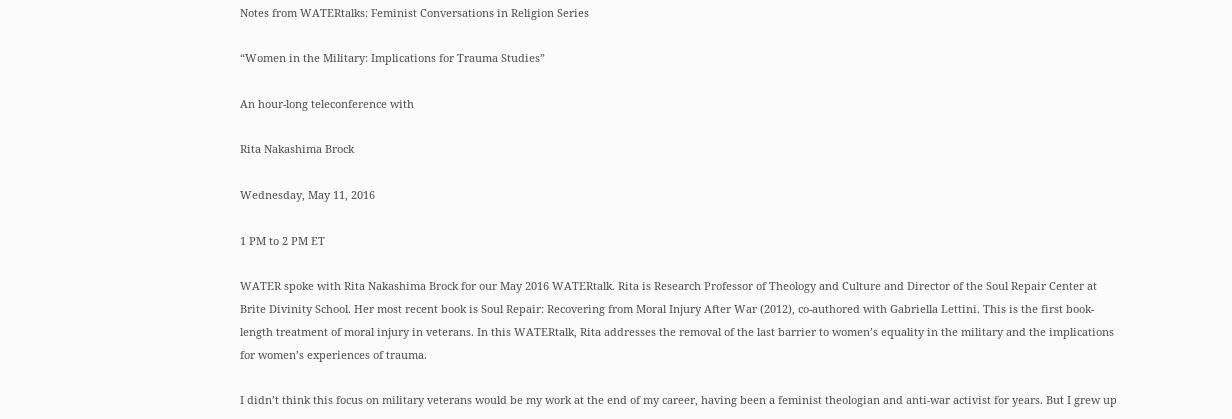Notes from WATERtalks: Feminist Conversations in Religion Series

“Women in the Military: Implications for Trauma Studies”

An hour-long teleconference with

Rita Nakashima Brock

Wednesday, May 11, 2016

1 PM to 2 PM ET

WATER spoke with Rita Nakashima Brock for our May 2016 WATERtalk. Rita is Research Professor of Theology and Culture and Director of the Soul Repair Center at Brite Divinity School. Her most recent book is Soul Repair: Recovering from Moral Injury After War (2012), co-authored with Gabriella Lettini. This is the first book-length treatment of moral injury in veterans. In this WATERtalk, Rita addresses the removal of the last barrier to women’s equality in the military and the implications for women’s experiences of trauma.

I didn’t think this focus on military veterans would be my work at the end of my career, having been a feminist theologian and anti-war activist for years. But I grew up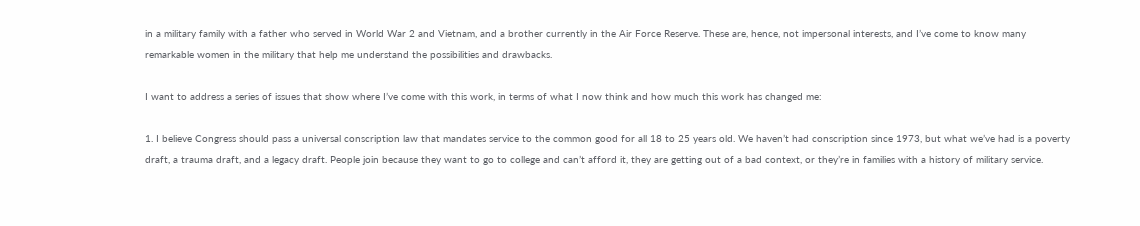in a military family with a father who served in World War 2 and Vietnam, and a brother currently in the Air Force Reserve. These are, hence, not impersonal interests, and I’ve come to know many remarkable women in the military that help me understand the possibilities and drawbacks.

I want to address a series of issues that show where I’ve come with this work, in terms of what I now think and how much this work has changed me:

1. I believe Congress should pass a universal conscription law that mandates service to the common good for all 18 to 25 years old. We haven’t had conscription since 1973, but what we’ve had is a poverty draft, a trauma draft, and a legacy draft. People join because they want to go to college and can’t afford it, they are getting out of a bad context, or they’re in families with a history of military service.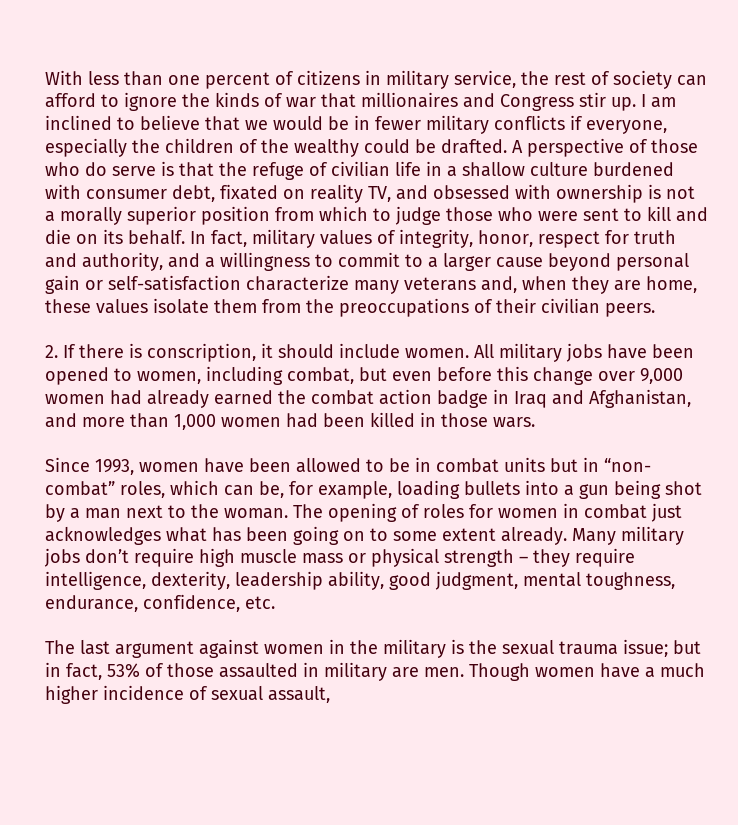With less than one percent of citizens in military service, the rest of society can afford to ignore the kinds of war that millionaires and Congress stir up. I am inclined to believe that we would be in fewer military conflicts if everyone, especially the children of the wealthy could be drafted. A perspective of those who do serve is that the refuge of civilian life in a shallow culture burdened with consumer debt, fixated on reality TV, and obsessed with ownership is not a morally superior position from which to judge those who were sent to kill and die on its behalf. In fact, military values of integrity, honor, respect for truth and authority, and a willingness to commit to a larger cause beyond personal gain or self-satisfaction characterize many veterans and, when they are home, these values isolate them from the preoccupations of their civilian peers.

2. If there is conscription, it should include women. All military jobs have been opened to women, including combat, but even before this change over 9,000 women had already earned the combat action badge in Iraq and Afghanistan, and more than 1,000 women had been killed in those wars.

Since 1993, women have been allowed to be in combat units but in “non-combat” roles, which can be, for example, loading bullets into a gun being shot by a man next to the woman. The opening of roles for women in combat just acknowledges what has been going on to some extent already. Many military jobs don’t require high muscle mass or physical strength – they require intelligence, dexterity, leadership ability, good judgment, mental toughness, endurance, confidence, etc.

The last argument against women in the military is the sexual trauma issue; but in fact, 53% of those assaulted in military are men. Though women have a much higher incidence of sexual assault,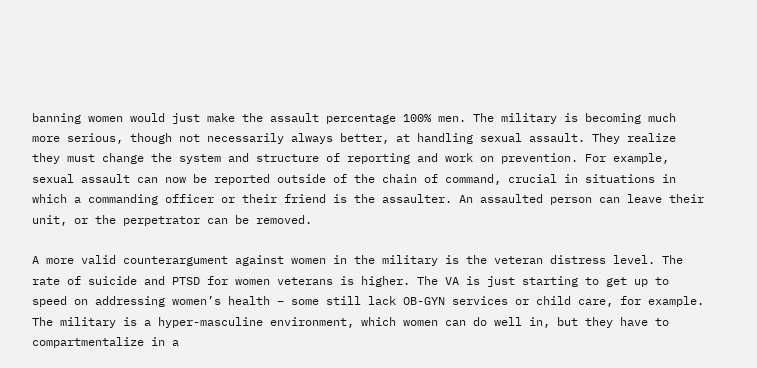banning women would just make the assault percentage 100% men. The military is becoming much more serious, though not necessarily always better, at handling sexual assault. They realize they must change the system and structure of reporting and work on prevention. For example, sexual assault can now be reported outside of the chain of command, crucial in situations in which a commanding officer or their friend is the assaulter. An assaulted person can leave their unit, or the perpetrator can be removed.

A more valid counterargument against women in the military is the veteran distress level. The rate of suicide and PTSD for women veterans is higher. The VA is just starting to get up to speed on addressing women’s health – some still lack OB-GYN services or child care, for example. The military is a hyper-masculine environment, which women can do well in, but they have to compartmentalize in a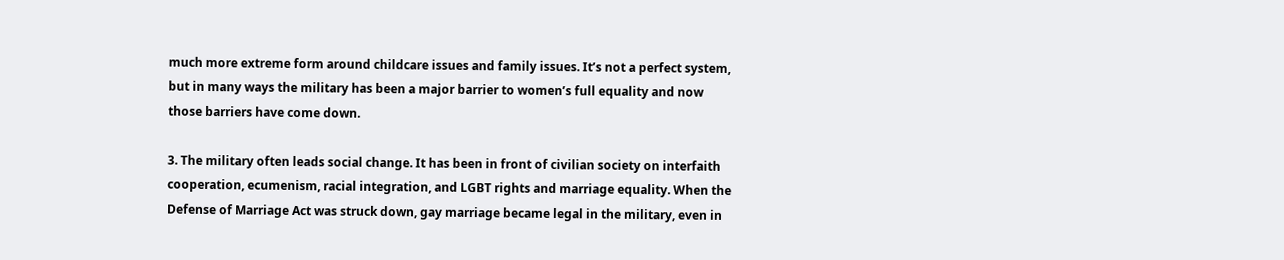much more extreme form around childcare issues and family issues. It’s not a perfect system, but in many ways the military has been a major barrier to women’s full equality and now those barriers have come down.

3. The military often leads social change. It has been in front of civilian society on interfaith cooperation, ecumenism, racial integration, and LGBT rights and marriage equality. When the Defense of Marriage Act was struck down, gay marriage became legal in the military, even in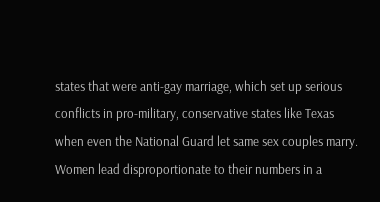states that were anti-gay marriage, which set up serious conflicts in pro-military, conservative states like Texas when even the National Guard let same sex couples marry. Women lead disproportionate to their numbers in a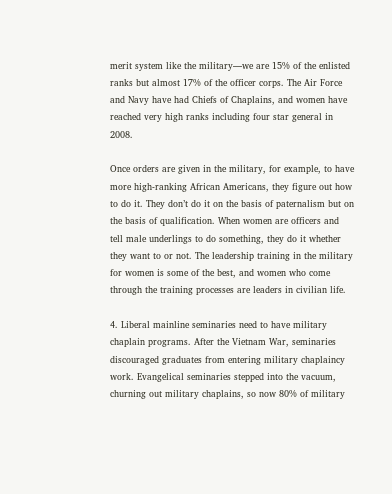merit system like the military—we are 15% of the enlisted ranks but almost 17% of the officer corps. The Air Force and Navy have had Chiefs of Chaplains, and women have reached very high ranks including four star general in 2008.

Once orders are given in the military, for example, to have more high-ranking African Americans, they figure out how to do it. They don’t do it on the basis of paternalism but on the basis of qualification. When women are officers and tell male underlings to do something, they do it whether they want to or not. The leadership training in the military for women is some of the best, and women who come through the training processes are leaders in civilian life.

4. Liberal mainline seminaries need to have military chaplain programs. After the Vietnam War, seminaries discouraged graduates from entering military chaplaincy work. Evangelical seminaries stepped into the vacuum, churning out military chaplains, so now 80% of military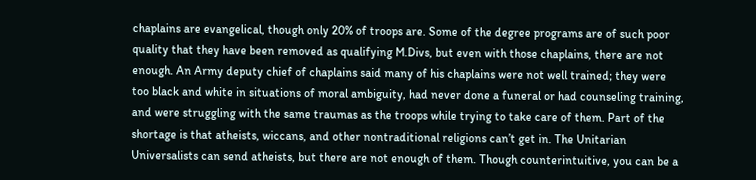chaplains are evangelical, though only 20% of troops are. Some of the degree programs are of such poor quality that they have been removed as qualifying M.Divs, but even with those chaplains, there are not enough. An Army deputy chief of chaplains said many of his chaplains were not well trained; they were too black and white in situations of moral ambiguity, had never done a funeral or had counseling training, and were struggling with the same traumas as the troops while trying to take care of them. Part of the shortage is that atheists, wiccans, and other nontraditional religions can’t get in. The Unitarian Universalists can send atheists, but there are not enough of them. Though counterintuitive, you can be a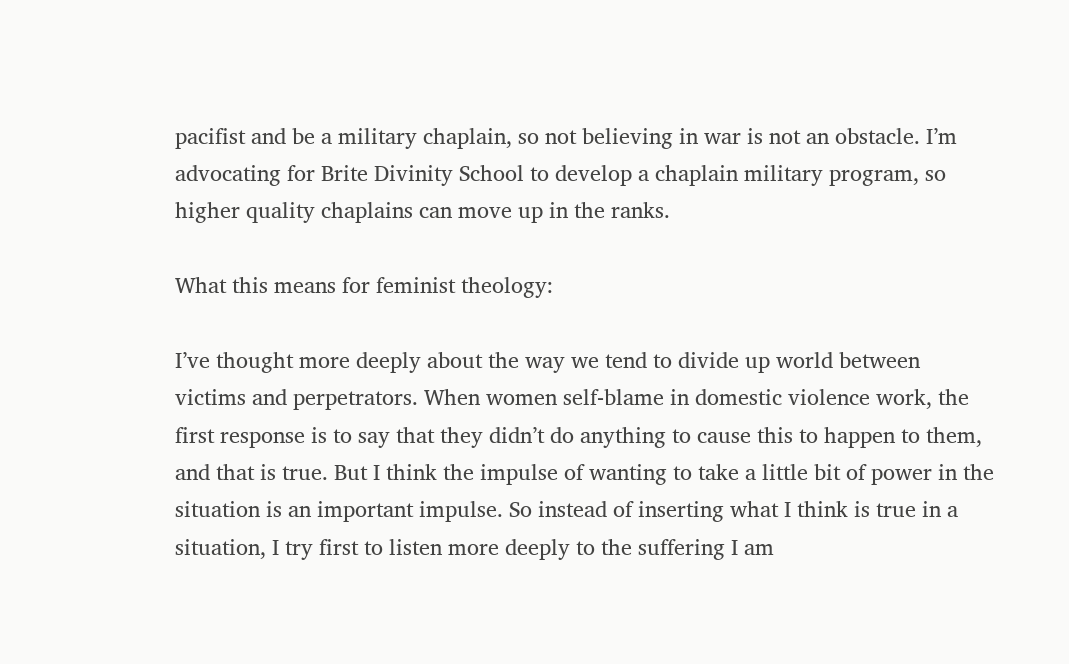pacifist and be a military chaplain, so not believing in war is not an obstacle. I’m advocating for Brite Divinity School to develop a chaplain military program, so higher quality chaplains can move up in the ranks.

What this means for feminist theology:

I’ve thought more deeply about the way we tend to divide up world between victims and perpetrators. When women self-blame in domestic violence work, the first response is to say that they didn’t do anything to cause this to happen to them, and that is true. But I think the impulse of wanting to take a little bit of power in the situation is an important impulse. So instead of inserting what I think is true in a situation, I try first to listen more deeply to the suffering I am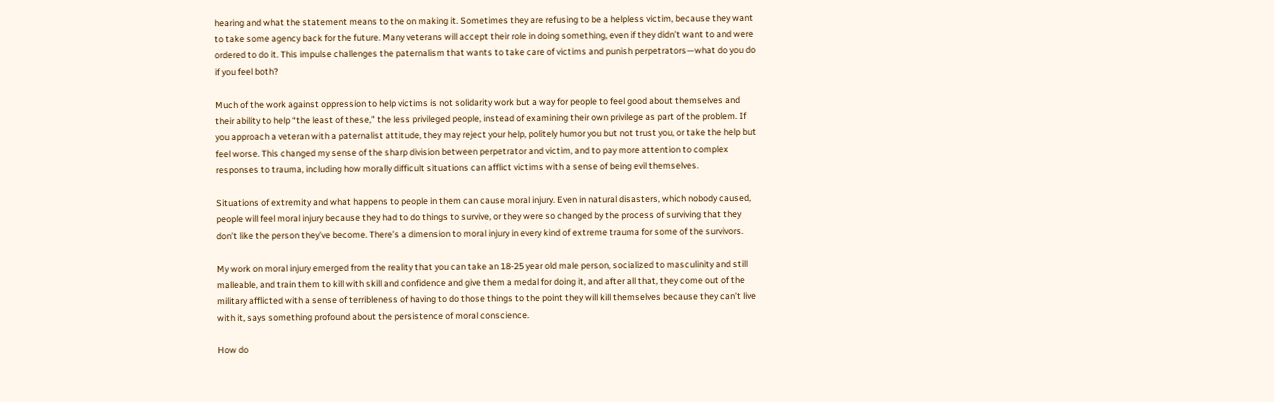hearing and what the statement means to the on making it. Sometimes they are refusing to be a helpless victim, because they want to take some agency back for the future. Many veterans will accept their role in doing something, even if they didn’t want to and were ordered to do it. This impulse challenges the paternalism that wants to take care of victims and punish perpetrators—what do you do if you feel both?

Much of the work against oppression to help victims is not solidarity work but a way for people to feel good about themselves and their ability to help “the least of these,” the less privileged people, instead of examining their own privilege as part of the problem. If you approach a veteran with a paternalist attitude, they may reject your help, politely humor you but not trust you, or take the help but feel worse. This changed my sense of the sharp division between perpetrator and victim, and to pay more attention to complex responses to trauma, including how morally difficult situations can afflict victims with a sense of being evil themselves.

Situations of extremity and what happens to people in them can cause moral injury. Even in natural disasters, which nobody caused, people will feel moral injury because they had to do things to survive, or they were so changed by the process of surviving that they don’t like the person they’ve become. There’s a dimension to moral injury in every kind of extreme trauma for some of the survivors.

My work on moral injury emerged from the reality that you can take an 18-25 year old male person, socialized to masculinity and still malleable, and train them to kill with skill and confidence and give them a medal for doing it, and after all that, they come out of the military afflicted with a sense of terribleness of having to do those things to the point they will kill themselves because they can’t live with it, says something profound about the persistence of moral conscience.

How do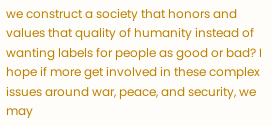we construct a society that honors and values that quality of humanity instead of wanting labels for people as good or bad? I hope if more get involved in these complex issues around war, peace, and security, we may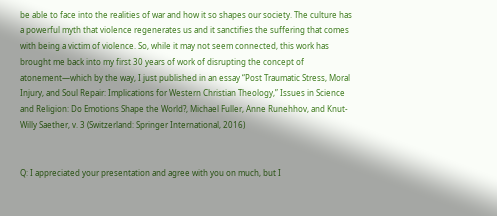be able to face into the realities of war and how it so shapes our society. The culture has a powerful myth that violence regenerates us and it sanctifies the suffering that comes with being a victim of violence. So, while it may not seem connected, this work has brought me back into my first 30 years of work of disrupting the concept of atonement—which by the way, I just published in an essay “Post Traumatic Stress, Moral Injury, and Soul Repair: Implications for Western Christian Theology,” Issues in Science and Religion: Do Emotions Shape the World?, Michael Fuller, Anne Runehhov, and Knut-Willy Saether, v. 3 (Switzerland: Springer International, 2016)


Q: I appreciated your presentation and agree with you on much, but I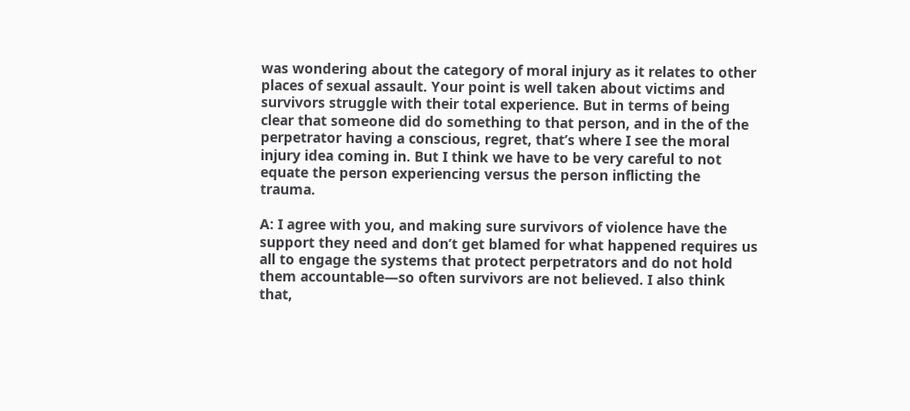was wondering about the category of moral injury as it relates to other places of sexual assault. Your point is well taken about victims and survivors struggle with their total experience. But in terms of being clear that someone did do something to that person, and in the of the perpetrator having a conscious, regret, that’s where I see the moral injury idea coming in. But I think we have to be very careful to not equate the person experiencing versus the person inflicting the trauma.

A: I agree with you, and making sure survivors of violence have the support they need and don’t get blamed for what happened requires us all to engage the systems that protect perpetrators and do not hold them accountable—so often survivors are not believed. I also think that,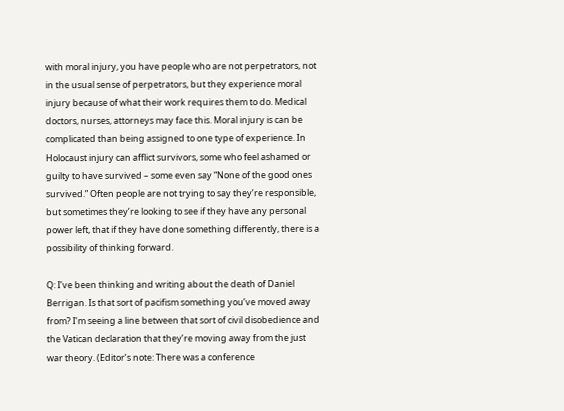with moral injury, you have people who are not perpetrators, not in the usual sense of perpetrators, but they experience moral injury because of what their work requires them to do. Medical doctors, nurses, attorneys may face this. Moral injury is can be complicated than being assigned to one type of experience. In Holocaust injury can afflict survivors, some who feel ashamed or guilty to have survived – some even say “None of the good ones survived.” Often people are not trying to say they’re responsible, but sometimes they’re looking to see if they have any personal power left, that if they have done something differently, there is a possibility of thinking forward.

Q: I’ve been thinking and writing about the death of Daniel Berrigan. Is that sort of pacifism something you’ve moved away from? I’m seeing a line between that sort of civil disobedience and the Vatican declaration that they’re moving away from the just war theory. (Editor’s note: There was a conference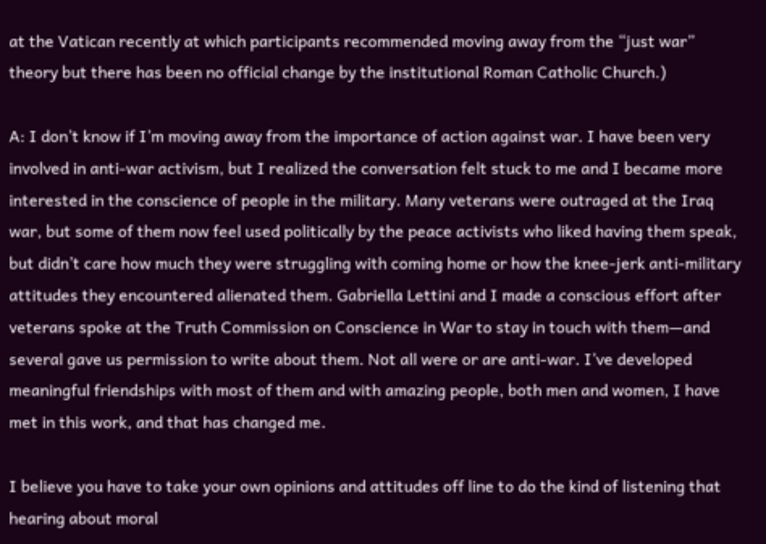at the Vatican recently at which participants recommended moving away from the “just war” theory but there has been no official change by the institutional Roman Catholic Church.)

A: I don’t know if I’m moving away from the importance of action against war. I have been very involved in anti-war activism, but I realized the conversation felt stuck to me and I became more interested in the conscience of people in the military. Many veterans were outraged at the Iraq war, but some of them now feel used politically by the peace activists who liked having them speak, but didn’t care how much they were struggling with coming home or how the knee-jerk anti-military attitudes they encountered alienated them. Gabriella Lettini and I made a conscious effort after veterans spoke at the Truth Commission on Conscience in War to stay in touch with them—and several gave us permission to write about them. Not all were or are anti-war. I’ve developed meaningful friendships with most of them and with amazing people, both men and women, I have met in this work, and that has changed me.

I believe you have to take your own opinions and attitudes off line to do the kind of listening that hearing about moral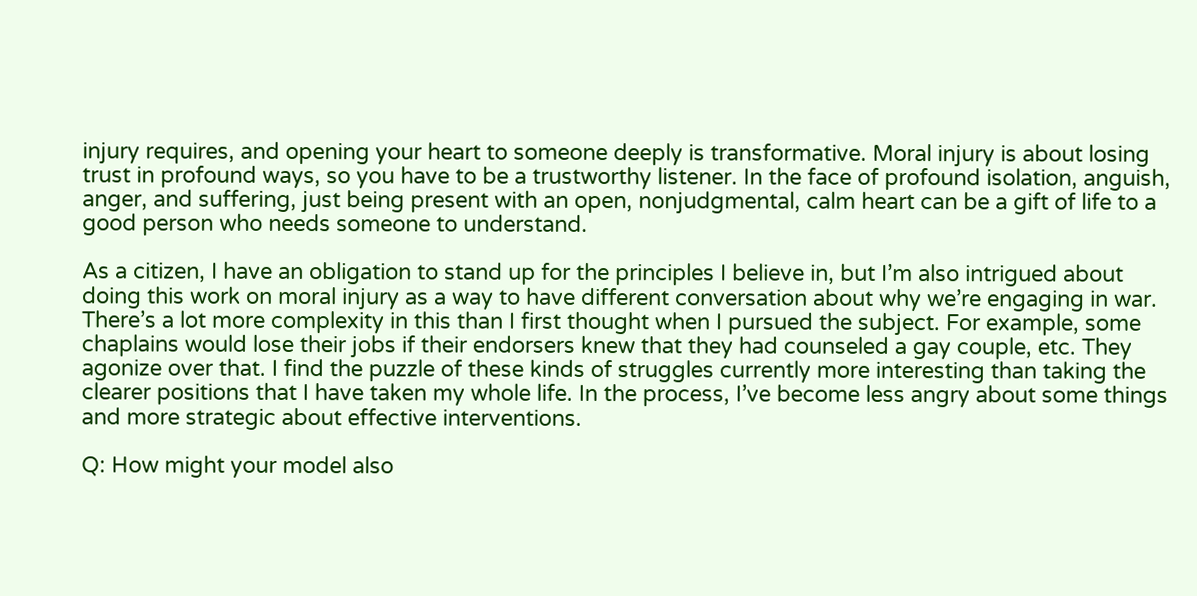injury requires, and opening your heart to someone deeply is transformative. Moral injury is about losing trust in profound ways, so you have to be a trustworthy listener. In the face of profound isolation, anguish, anger, and suffering, just being present with an open, nonjudgmental, calm heart can be a gift of life to a good person who needs someone to understand.

As a citizen, I have an obligation to stand up for the principles I believe in, but I’m also intrigued about doing this work on moral injury as a way to have different conversation about why we’re engaging in war. There’s a lot more complexity in this than I first thought when I pursued the subject. For example, some chaplains would lose their jobs if their endorsers knew that they had counseled a gay couple, etc. They agonize over that. I find the puzzle of these kinds of struggles currently more interesting than taking the clearer positions that I have taken my whole life. In the process, I’ve become less angry about some things and more strategic about effective interventions.

Q: How might your model also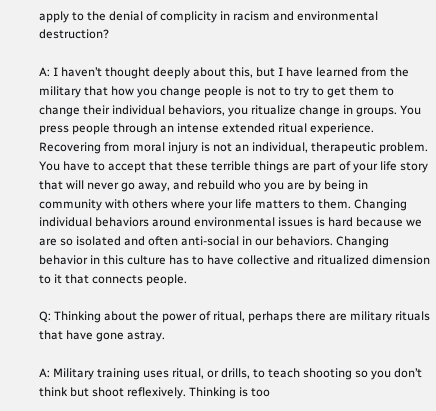apply to the denial of complicity in racism and environmental destruction?

A: I haven’t thought deeply about this, but I have learned from the military that how you change people is not to try to get them to change their individual behaviors, you ritualize change in groups. You press people through an intense extended ritual experience. Recovering from moral injury is not an individual, therapeutic problem. You have to accept that these terrible things are part of your life story that will never go away, and rebuild who you are by being in community with others where your life matters to them. Changing individual behaviors around environmental issues is hard because we are so isolated and often anti-social in our behaviors. Changing behavior in this culture has to have collective and ritualized dimension to it that connects people.

Q: Thinking about the power of ritual, perhaps there are military rituals that have gone astray.

A: Military training uses ritual, or drills, to teach shooting so you don’t think but shoot reflexively. Thinking is too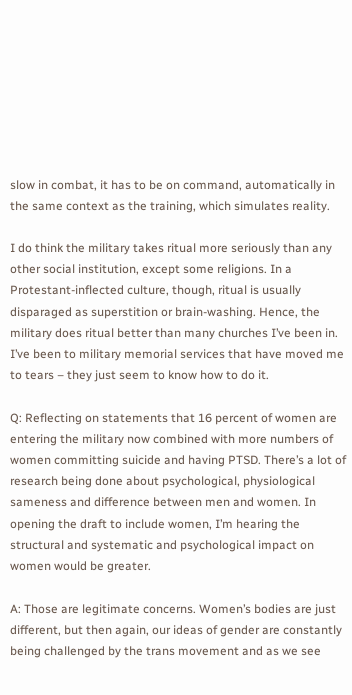slow in combat, it has to be on command, automatically in the same context as the training, which simulates reality.

I do think the military takes ritual more seriously than any other social institution, except some religions. In a Protestant-inflected culture, though, ritual is usually disparaged as superstition or brain-washing. Hence, the military does ritual better than many churches I’ve been in. I’ve been to military memorial services that have moved me to tears – they just seem to know how to do it.

Q: Reflecting on statements that 16 percent of women are entering the military now combined with more numbers of women committing suicide and having PTSD. There’s a lot of research being done about psychological, physiological sameness and difference between men and women. In opening the draft to include women, I’m hearing the structural and systematic and psychological impact on women would be greater.

A: Those are legitimate concerns. Women’s bodies are just different, but then again, our ideas of gender are constantly being challenged by the trans movement and as we see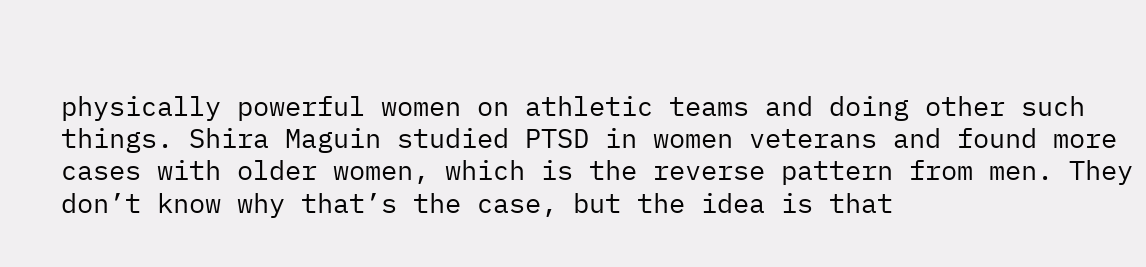physically powerful women on athletic teams and doing other such things. Shira Maguin studied PTSD in women veterans and found more cases with older women, which is the reverse pattern from men. They don’t know why that’s the case, but the idea is that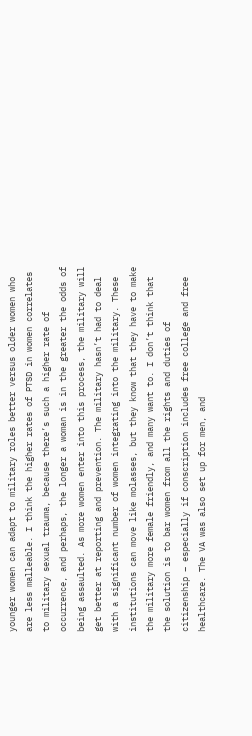younger women can adapt to military roles better versus older women who are less malleable. I think the higher rates of PTSD in women correlates to military sexual trauma, because there’s such a higher rate of occurrence, and perhaps, the longer a woman is in the greater the odds of being assaulted. As more women enter into this process, the military will get better at reporting and prevention. The military hasn’t had to deal with a significant number of women integrating into the military. These institutions can move like molasses, but they know that they have to make the military more female friendly, and many want to. I don’t think that the solution is to bar women from all the rights and duties of citizenship – especially if conscription includes free college and free healthcare. The VA was also set up for men, and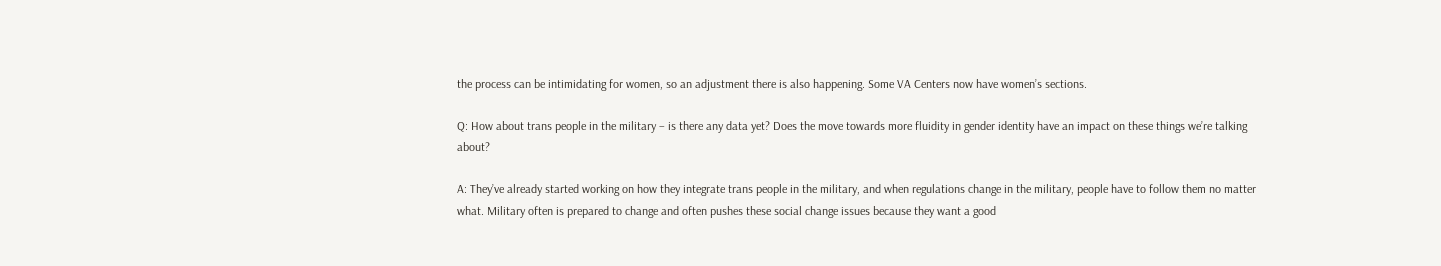the process can be intimidating for women, so an adjustment there is also happening. Some VA Centers now have women’s sections.

Q: How about trans people in the military – is there any data yet? Does the move towards more fluidity in gender identity have an impact on these things we’re talking about?

A: They’ve already started working on how they integrate trans people in the military, and when regulations change in the military, people have to follow them no matter what. Military often is prepared to change and often pushes these social change issues because they want a good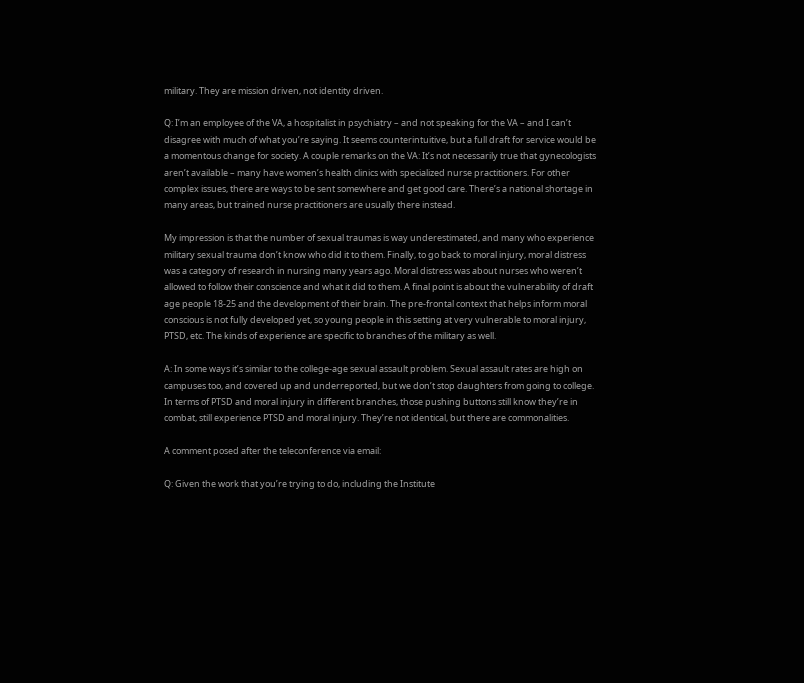military. They are mission driven, not identity driven.

Q: I’m an employee of the VA, a hospitalist in psychiatry – and not speaking for the VA – and I can’t disagree with much of what you’re saying. It seems counterintuitive, but a full draft for service would be a momentous change for society. A couple remarks on the VA: It’s not necessarily true that gynecologists aren’t available – many have women’s health clinics with specialized nurse practitioners. For other complex issues, there are ways to be sent somewhere and get good care. There’s a national shortage in many areas, but trained nurse practitioners are usually there instead.

My impression is that the number of sexual traumas is way underestimated, and many who experience military sexual trauma don’t know who did it to them. Finally, to go back to moral injury, moral distress was a category of research in nursing many years ago. Moral distress was about nurses who weren’t allowed to follow their conscience and what it did to them. A final point is about the vulnerability of draft age people 18-25 and the development of their brain. The pre-frontal context that helps inform moral conscious is not fully developed yet, so young people in this setting at very vulnerable to moral injury, PTSD, etc. The kinds of experience are specific to branches of the military as well.

A: In some ways it’s similar to the college-age sexual assault problem. Sexual assault rates are high on campuses too, and covered up and underreported, but we don’t stop daughters from going to college. In terms of PTSD and moral injury in different branches, those pushing buttons still know they’re in combat, still experience PTSD and moral injury. They’re not identical, but there are commonalities.

A comment posed after the teleconference via email:

Q: Given the work that you’re trying to do, including the Institute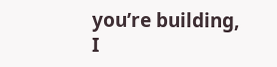you’re building, I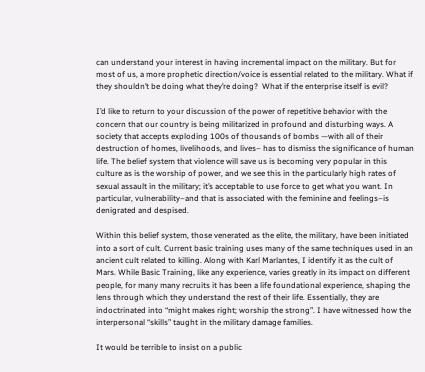can understand your interest in having incremental impact on the military. But for most of us, a more prophetic direction/voice is essential related to the military. What if they shouldn’t be doing what they’re doing?  What if the enterprise itself is evil?

I’d like to return to your discussion of the power of repetitive behavior with the concern that our country is being militarized in profound and disturbing ways. A society that accepts exploding 100s of thousands of bombs —with all of their destruction of homes, livelihoods, and lives– has to dismiss the significance of human life. The belief system that violence will save us is becoming very popular in this culture as is the worship of power, and we see this in the particularly high rates of sexual assault in the military; it’s acceptable to use force to get what you want. In particular, vulnerability–and that is associated with the feminine and feelings–is denigrated and despised.

Within this belief system, those venerated as the elite, the military, have been initiated into a sort of cult. Current basic training uses many of the same techniques used in an ancient cult related to killing. Along with Karl Marlantes, I identify it as the cult of Mars. While Basic Training, like any experience, varies greatly in its impact on different people, for many many recruits it has been a life foundational experience, shaping the lens through which they understand the rest of their life. Essentially, they are indoctrinated into “might makes right; worship the strong”. I have witnessed how the interpersonal “skills” taught in the military damage families.

It would be terrible to insist on a public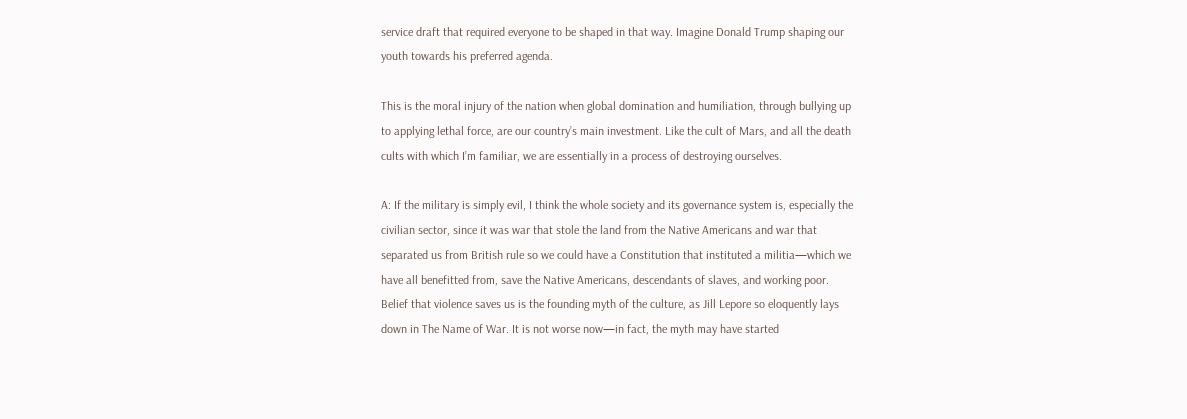service draft that required everyone to be shaped in that way. Imagine Donald Trump shaping our youth towards his preferred agenda.

This is the moral injury of the nation when global domination and humiliation, through bullying up to applying lethal force, are our country’s main investment. Like the cult of Mars, and all the death cults with which I’m familiar, we are essentially in a process of destroying ourselves.

A: If the military is simply evil, I think the whole society and its governance system is, especially the civilian sector, since it was war that stole the land from the Native Americans and war that separated us from British rule so we could have a Constitution that instituted a militia—which we have all benefitted from, save the Native Americans, descendants of slaves, and working poor. Belief that violence saves us is the founding myth of the culture, as Jill Lepore so eloquently lays down in The Name of War. It is not worse now—in fact, the myth may have started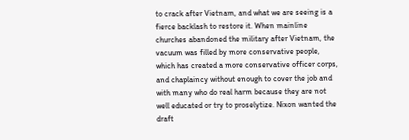to crack after Vietnam, and what we are seeing is a fierce backlash to restore it. When mainline churches abandoned the military after Vietnam, the vacuum was filled by more conservative people, which has created a more conservative officer corps, and chaplaincy without enough to cover the job and with many who do real harm because they are not well educated or try to proselytize. Nixon wanted the draft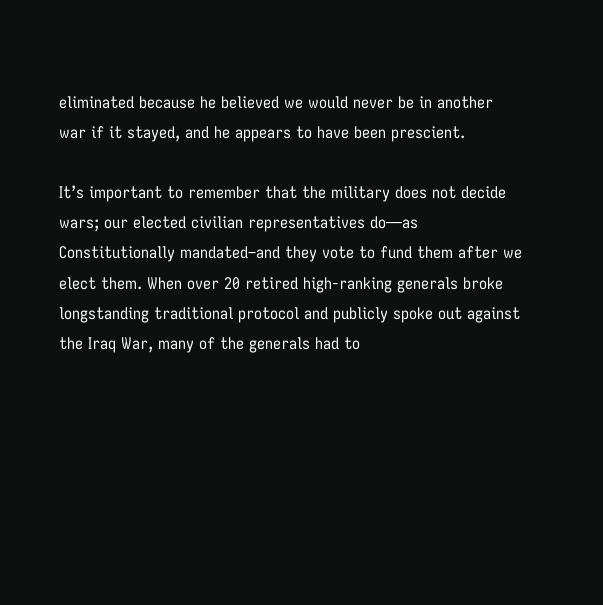eliminated because he believed we would never be in another war if it stayed, and he appears to have been prescient.

It’s important to remember that the military does not decide wars; our elected civilian representatives do—as Constitutionally mandated–and they vote to fund them after we elect them. When over 20 retired high-ranking generals broke longstanding traditional protocol and publicly spoke out against the Iraq War, many of the generals had to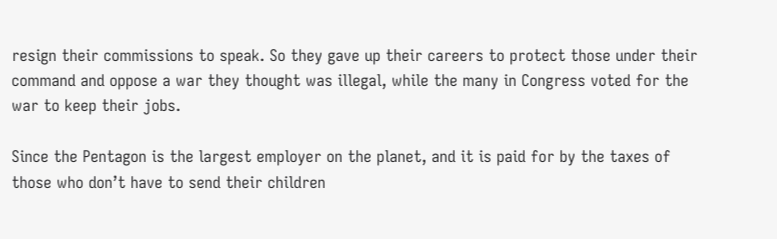resign their commissions to speak. So they gave up their careers to protect those under their command and oppose a war they thought was illegal, while the many in Congress voted for the war to keep their jobs.

Since the Pentagon is the largest employer on the planet, and it is paid for by the taxes of those who don’t have to send their children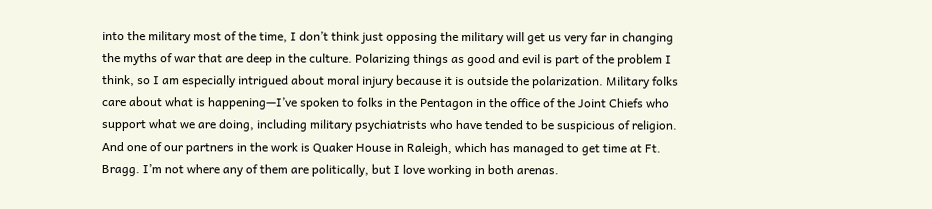into the military most of the time, I don’t think just opposing the military will get us very far in changing the myths of war that are deep in the culture. Polarizing things as good and evil is part of the problem I think, so I am especially intrigued about moral injury because it is outside the polarization. Military folks care about what is happening—I’ve spoken to folks in the Pentagon in the office of the Joint Chiefs who support what we are doing, including military psychiatrists who have tended to be suspicious of religion. And one of our partners in the work is Quaker House in Raleigh, which has managed to get time at Ft. Bragg. I’m not where any of them are politically, but I love working in both arenas.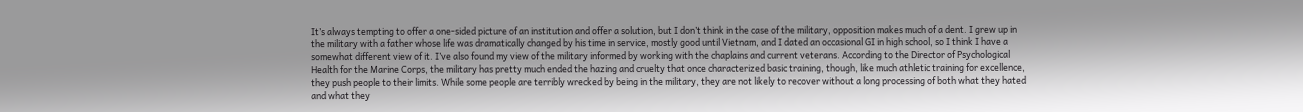It’s always tempting to offer a one-sided picture of an institution and offer a solution, but I don’t think in the case of the military, opposition makes much of a dent. I grew up in the military with a father whose life was dramatically changed by his time in service, mostly good until Vietnam, and I dated an occasional GI in high school, so I think I have a somewhat different view of it. I’ve also found my view of the military informed by working with the chaplains and current veterans. According to the Director of Psychological Health for the Marine Corps, the military has pretty much ended the hazing and cruelty that once characterized basic training, though, like much athletic training for excellence, they push people to their limits. While some people are terribly wrecked by being in the military, they are not likely to recover without a long processing of both what they hated and what they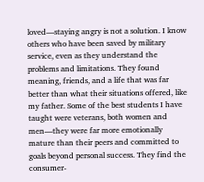loved—staying angry is not a solution. I know others who have been saved by military service, even as they understand the problems and limitations. They found meaning, friends, and a life that was far better than what their situations offered, like my father. Some of the best students I have taught were veterans, both women and men—they were far more emotionally mature than their peers and committed to goals beyond personal success. They find the consumer-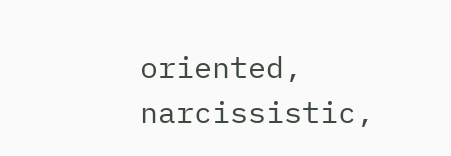oriented, narcissistic,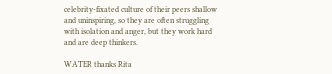celebrity-fixated culture of their peers shallow and uninspiring, so they are often struggling with isolation and anger, but they work hard and are deep thinkers.

WATER thanks Rita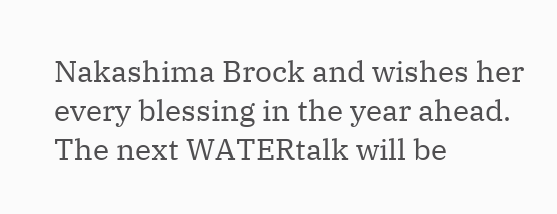Nakashima Brock and wishes her every blessing in the year ahead. The next WATERtalk will be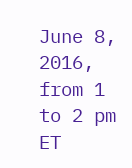June 8, 2016, from 1 to 2 pm ET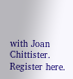with Joan Chittister. Register here.